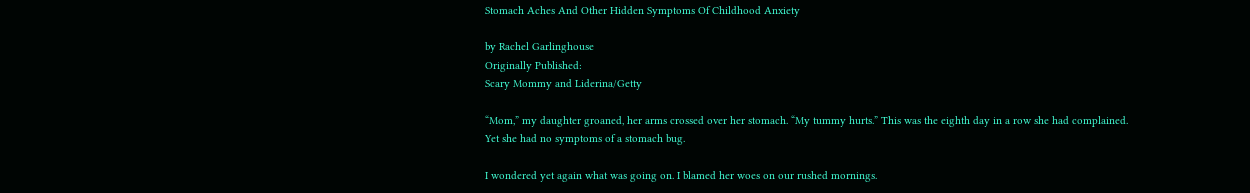Stomach Aches And Other Hidden Symptoms Of Childhood Anxiety

by Rachel Garlinghouse
Originally Published:
Scary Mommy and Liderina/Getty

“Mom,” my daughter groaned, her arms crossed over her stomach. “My tummy hurts.” This was the eighth day in a row she had complained. Yet she had no symptoms of a stomach bug.

I wondered yet again what was going on. I blamed her woes on our rushed mornings.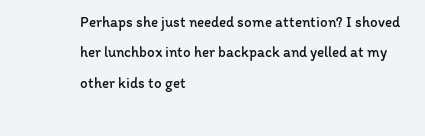Perhaps she just needed some attention? I shoved her lunchbox into her backpack and yelled at my other kids to get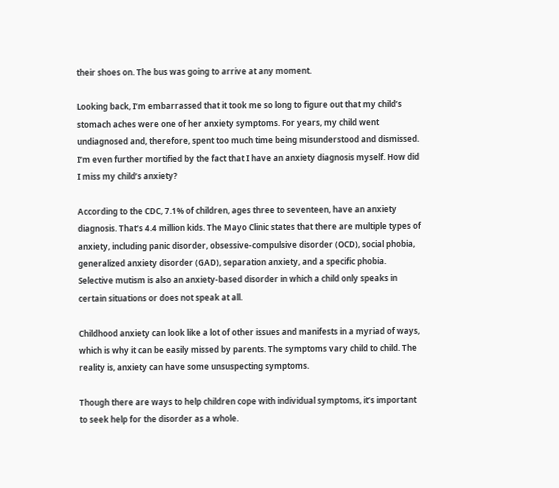their shoes on. The bus was going to arrive at any moment.

Looking back, I’m embarrassed that it took me so long to figure out that my child’s stomach aches were one of her anxiety symptoms. For years, my child went undiagnosed and, therefore, spent too much time being misunderstood and dismissed. I’m even further mortified by the fact that I have an anxiety diagnosis myself. How did I miss my child’s anxiety?

According to the CDC, 7.1% of children, ages three to seventeen, have an anxiety diagnosis. That’s 4.4 million kids. The Mayo Clinic states that there are multiple types of anxiety, including panic disorder, obsessive-compulsive disorder (OCD), social phobia, generalized anxiety disorder (GAD), separation anxiety, and a specific phobia. Selective mutism is also an anxiety-based disorder in which a child only speaks in certain situations or does not speak at all.

Childhood anxiety can look like a lot of other issues and manifests in a myriad of ways, which is why it can be easily missed by parents. The symptoms vary child to child. The reality is, anxiety can have some unsuspecting symptoms.

Though there are ways to help children cope with individual symptoms, it’s important to seek help for the disorder as a whole.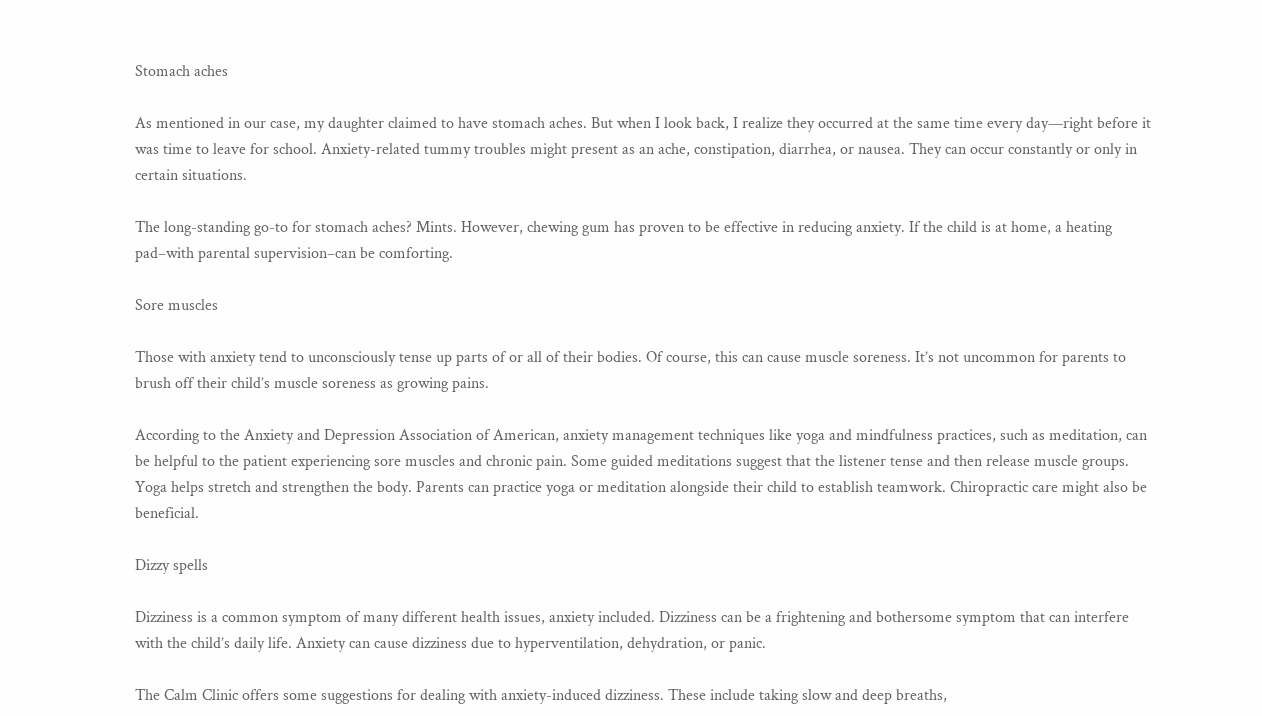Stomach aches

As mentioned in our case, my daughter claimed to have stomach aches. But when I look back, I realize they occurred at the same time every day—right before it was time to leave for school. Anxiety-related tummy troubles might present as an ache, constipation, diarrhea, or nausea. They can occur constantly or only in certain situations.

The long-standing go-to for stomach aches? Mints. However, chewing gum has proven to be effective in reducing anxiety. If the child is at home, a heating pad–with parental supervision–can be comforting.

Sore muscles

Those with anxiety tend to unconsciously tense up parts of or all of their bodies. Of course, this can cause muscle soreness. It’s not uncommon for parents to brush off their child’s muscle soreness as growing pains.

According to the Anxiety and Depression Association of American, anxiety management techniques like yoga and mindfulness practices, such as meditation, can be helpful to the patient experiencing sore muscles and chronic pain. Some guided meditations suggest that the listener tense and then release muscle groups. Yoga helps stretch and strengthen the body. Parents can practice yoga or meditation alongside their child to establish teamwork. Chiropractic care might also be beneficial.

Dizzy spells

Dizziness is a common symptom of many different health issues, anxiety included. Dizziness can be a frightening and bothersome symptom that can interfere with the child’s daily life. Anxiety can cause dizziness due to hyperventilation, dehydration, or panic.

The Calm Clinic offers some suggestions for dealing with anxiety-induced dizziness. These include taking slow and deep breaths,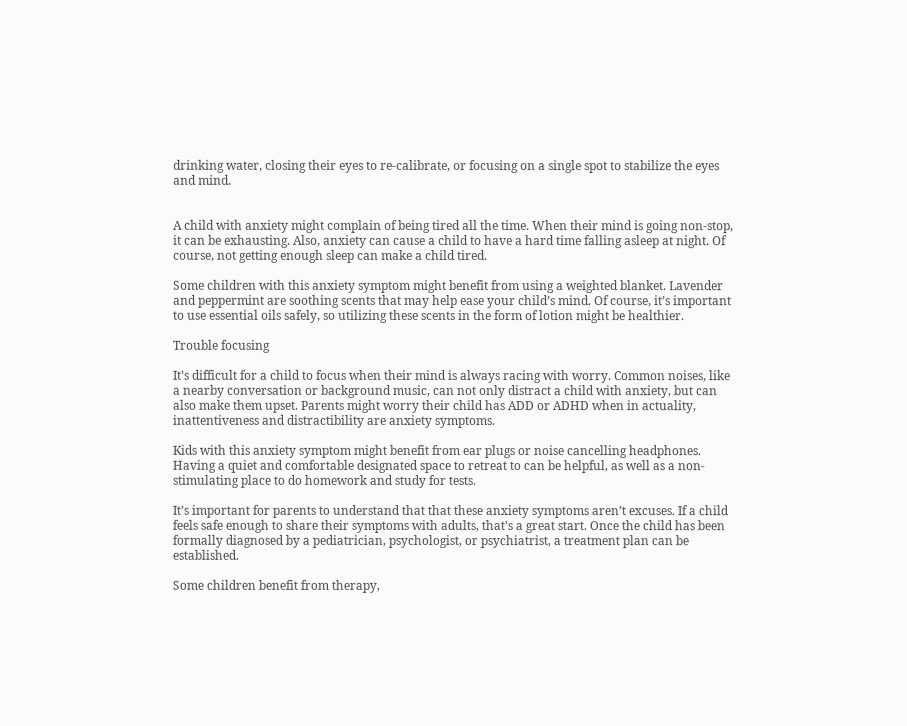drinking water, closing their eyes to re-calibrate, or focusing on a single spot to stabilize the eyes and mind.


A child with anxiety might complain of being tired all the time. When their mind is going non-stop, it can be exhausting. Also, anxiety can cause a child to have a hard time falling asleep at night. Of course, not getting enough sleep can make a child tired.

Some children with this anxiety symptom might benefit from using a weighted blanket. Lavender and peppermint are soothing scents that may help ease your child’s mind. Of course, it’s important to use essential oils safely, so utilizing these scents in the form of lotion might be healthier.

Trouble focusing

It’s difficult for a child to focus when their mind is always racing with worry. Common noises, like a nearby conversation or background music, can not only distract a child with anxiety, but can also make them upset. Parents might worry their child has ADD or ADHD when in actuality, inattentiveness and distractibility are anxiety symptoms.

Kids with this anxiety symptom might benefit from ear plugs or noise cancelling headphones. Having a quiet and comfortable designated space to retreat to can be helpful, as well as a non-stimulating place to do homework and study for tests.

It’s important for parents to understand that that these anxiety symptoms aren’t excuses. If a child feels safe enough to share their symptoms with adults, that’s a great start. Once the child has been formally diagnosed by a pediatrician, psychologist, or psychiatrist, a treatment plan can be established.

Some children benefit from therapy,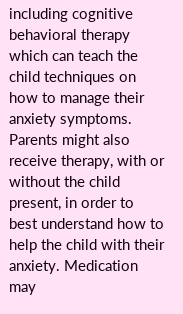including cognitive behavioral therapy which can teach the child techniques on how to manage their anxiety symptoms. Parents might also receive therapy, with or without the child present, in order to best understand how to help the child with their anxiety. Medication may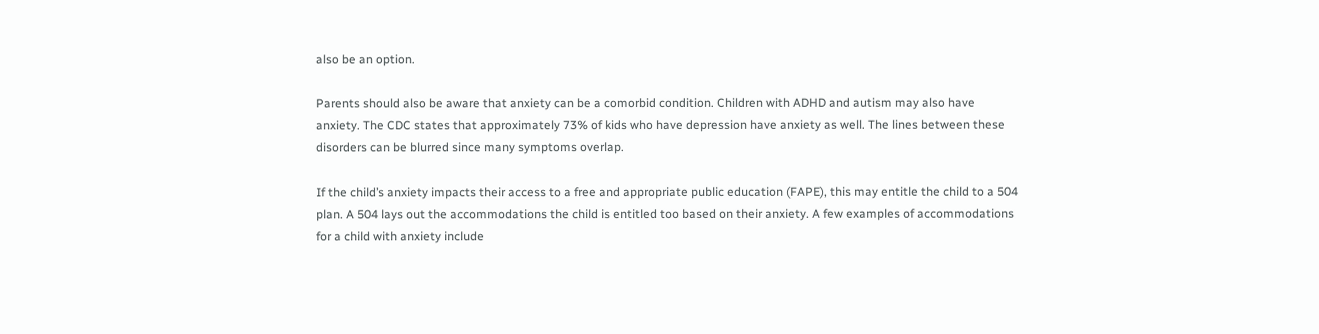also be an option.

Parents should also be aware that anxiety can be a comorbid condition. Children with ADHD and autism may also have anxiety. The CDC states that approximately 73% of kids who have depression have anxiety as well. The lines between these disorders can be blurred since many symptoms overlap.

If the child’s anxiety impacts their access to a free and appropriate public education (FAPE), this may entitle the child to a 504 plan. A 504 lays out the accommodations the child is entitled too based on their anxiety. A few examples of accommodations for a child with anxiety include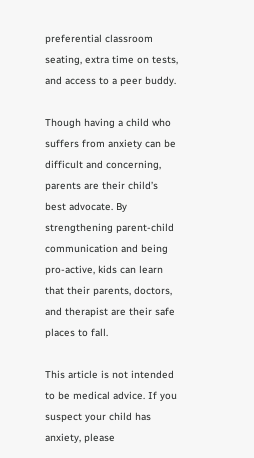preferential classroom seating, extra time on tests, and access to a peer buddy.

Though having a child who suffers from anxiety can be difficult and concerning, parents are their child’s best advocate. By strengthening parent-child communication and being pro-active, kids can learn that their parents, doctors, and therapist are their safe places to fall.

This article is not intended to be medical advice. If you suspect your child has anxiety, please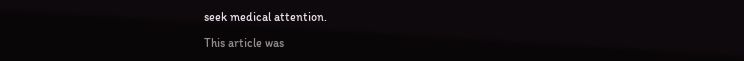seek medical attention.

This article was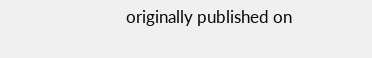originally published on